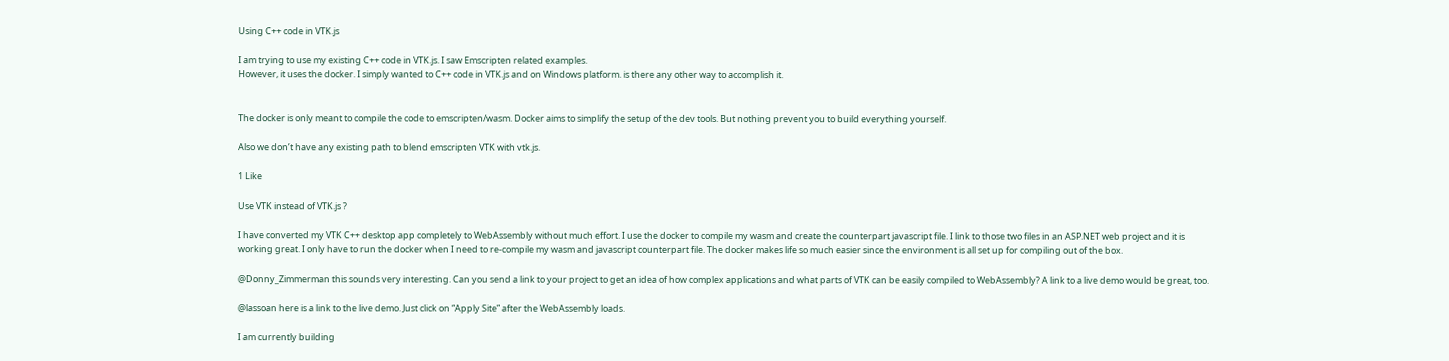Using C++ code in VTK.js

I am trying to use my existing C++ code in VTK.js. I saw Emscripten related examples.
However, it uses the docker. I simply wanted to C++ code in VTK.js and on Windows platform. is there any other way to accomplish it.


The docker is only meant to compile the code to emscripten/wasm. Docker aims to simplify the setup of the dev tools. But nothing prevent you to build everything yourself.

Also we don’t have any existing path to blend emscripten VTK with vtk.js.

1 Like

Use VTK instead of VTK.js ?

I have converted my VTK C++ desktop app completely to WebAssembly without much effort. I use the docker to compile my wasm and create the counterpart javascript file. I link to those two files in an ASP.NET web project and it is working great. I only have to run the docker when I need to re-compile my wasm and javascript counterpart file. The docker makes life so much easier since the environment is all set up for compiling out of the box.

@Donny_Zimmerman this sounds very interesting. Can you send a link to your project to get an idea of how complex applications and what parts of VTK can be easily compiled to WebAssembly? A link to a live demo would be great, too.

@lassoan here is a link to the live demo. Just click on “Apply Site” after the WebAssembly loads.

I am currently building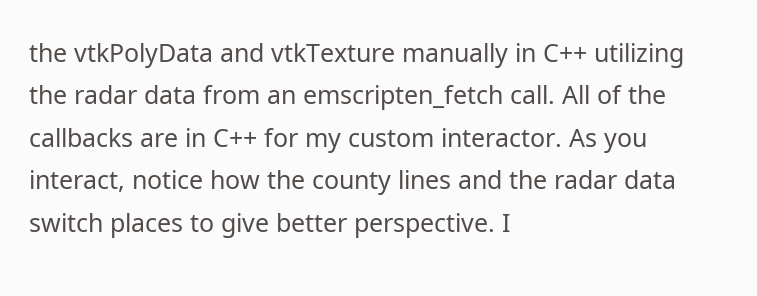the vtkPolyData and vtkTexture manually in C++ utilizing the radar data from an emscripten_fetch call. All of the callbacks are in C++ for my custom interactor. As you interact, notice how the county lines and the radar data switch places to give better perspective. I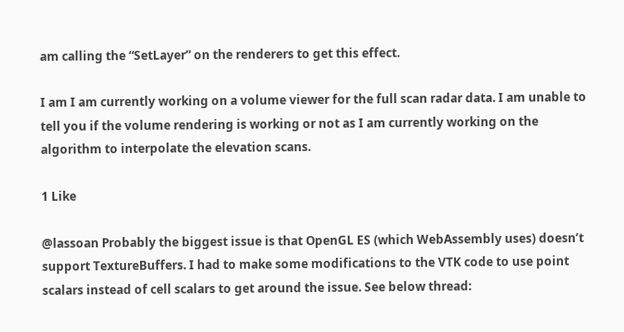am calling the “SetLayer” on the renderers to get this effect.

I am I am currently working on a volume viewer for the full scan radar data. I am unable to tell you if the volume rendering is working or not as I am currently working on the algorithm to interpolate the elevation scans.

1 Like

@lassoan Probably the biggest issue is that OpenGL ES (which WebAssembly uses) doesn’t support TextureBuffers. I had to make some modifications to the VTK code to use point scalars instead of cell scalars to get around the issue. See below thread: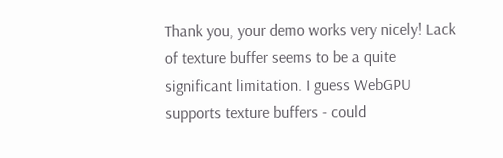Thank you, your demo works very nicely! Lack of texture buffer seems to be a quite significant limitation. I guess WebGPU supports texture buffers - could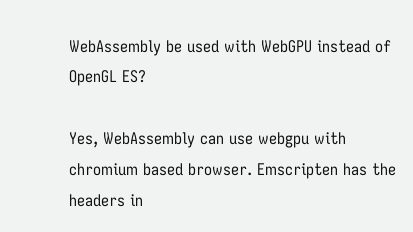WebAssembly be used with WebGPU instead of OpenGL ES?

Yes, WebAssembly can use webgpu with chromium based browser. Emscripten has the headers in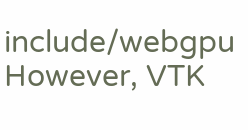include/webgpu However, VTK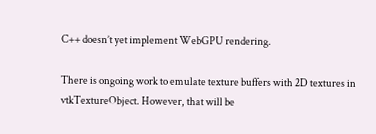C++ doesn’t yet implement WebGPU rendering.

There is ongoing work to emulate texture buffers with 2D textures in vtkTextureObject. However, that will be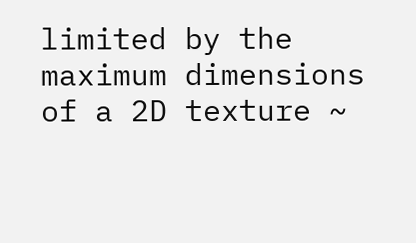limited by the maximum dimensions of a 2D texture ~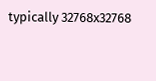typically 32768x32768